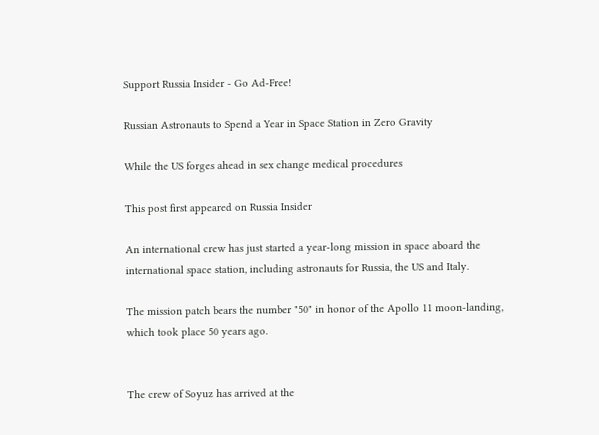Support Russia Insider - Go Ad-Free!

Russian Astronauts to Spend a Year in Space Station in Zero Gravity

While the US forges ahead in sex change medical procedures

This post first appeared on Russia Insider

An international crew has just started a year-long mission in space aboard the international space station, including astronauts for Russia, the US and Italy.

The mission patch bears the number "50" in honor of the Apollo 11 moon-landing, which took place 50 years ago.


The crew of Soyuz has arrived at the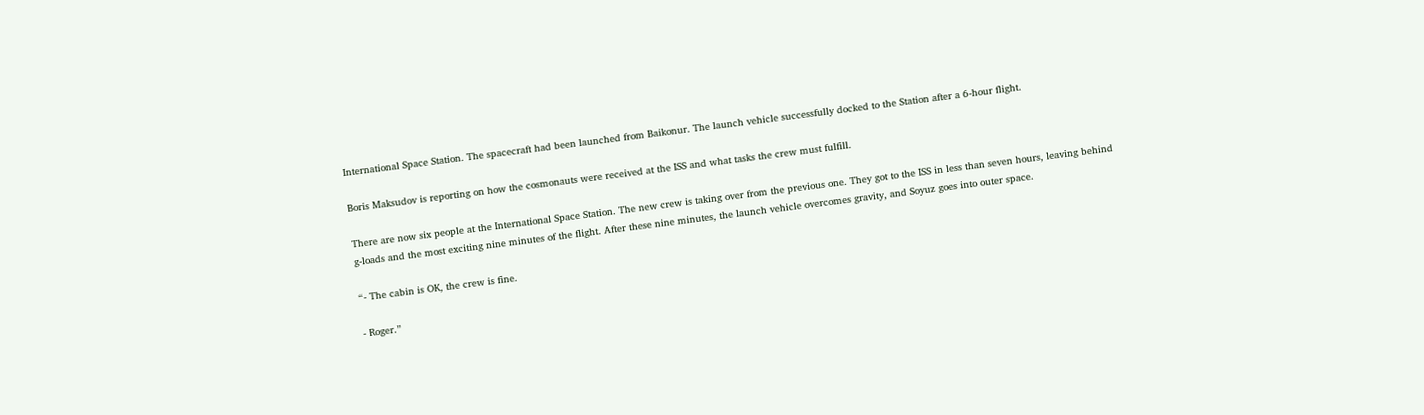International Space Station. The spacecraft had been launched from Baikonur. The launch vehicle successfully docked to the Station after a 6-hour flight.

Boris Maksudov is reporting on how the cosmonauts were received at the ISS and what tasks the crew must fulfill.

There are now six people at the International Space Station. The new crew is taking over from the previous one. They got to the ISS in less than seven hours, leaving behind g-loads and the most exciting nine minutes of the flight. After these nine minutes, the launch vehicle overcomes gravity, and Soyuz goes into outer space.

“- The cabin is OK, the crew is fine.

- Roger.”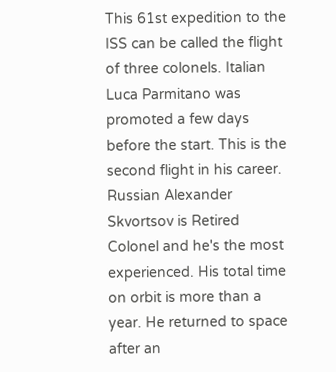This 61st expedition to the ISS can be called the flight of three colonels. Italian Luca Parmitano was promoted a few days before the start. This is the second flight in his career. Russian Alexander Skvortsov is Retired Colonel and he's the most experienced. His total time on orbit is more than a year. He returned to space after an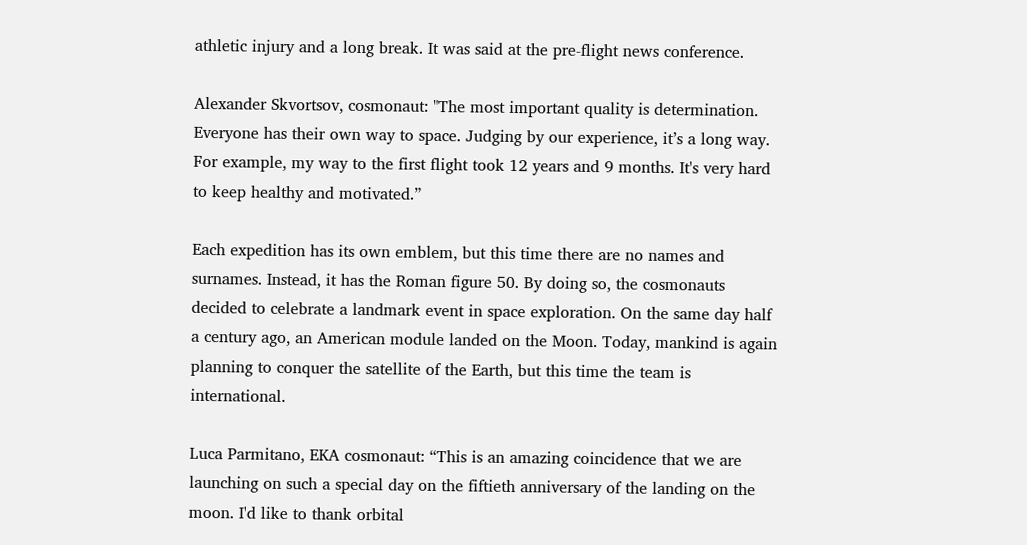athletic injury and a long break. It was said at the pre-flight news conference.

Alexander Skvortsov, cosmonaut: "The most important quality is determination. Everyone has their own way to space. Judging by our experience, it’s a long way. For example, my way to the first flight took 12 years and 9 months. It's very hard to keep healthy and motivated.”

Each expedition has its own emblem, but this time there are no names and surnames. Instead, it has the Roman figure 50. By doing so, the cosmonauts decided to celebrate a landmark event in space exploration. On the same day half a century ago, an American module landed on the Moon. Today, mankind is again planning to conquer the satellite of the Earth, but this time the team is international.

Luca Parmitano, EKA cosmonaut: “This is an amazing coincidence that we are launching on such a special day on the fiftieth anniversary of the landing on the moon. I'd like to thank orbital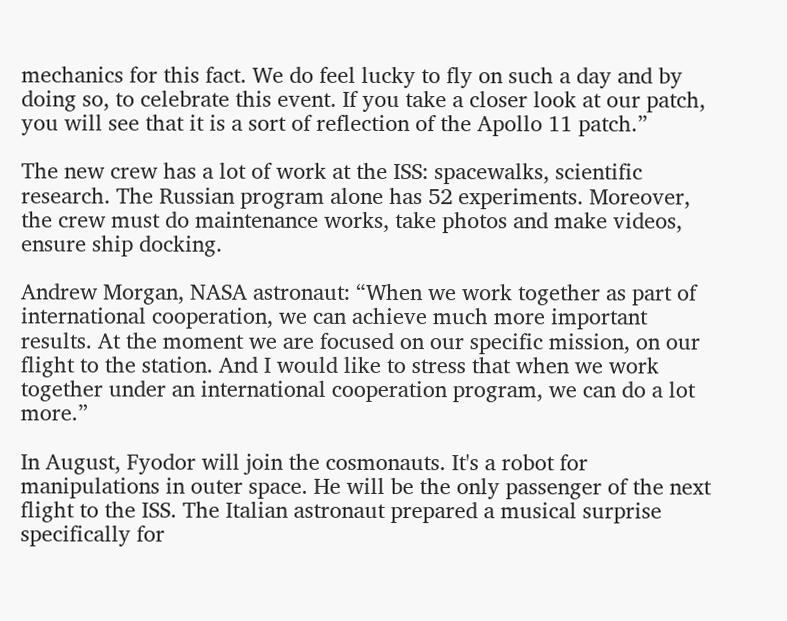mechanics for this fact. We do feel lucky to fly on such a day and by doing so, to celebrate this event. If you take a closer look at our patch, you will see that it is a sort of reflection of the Apollo 11 patch.”

The new crew has a lot of work at the ISS: spacewalks, scientific research. The Russian program alone has 52 experiments. Moreover, the crew must do maintenance works, take photos and make videos, ensure ship docking.

Andrew Morgan, NASA astronaut: “When we work together as part of international cooperation, we can achieve much more important results. At the moment we are focused on our specific mission, on our flight to the station. And I would like to stress that when we work together under an international cooperation program, we can do a lot more.”

In August, Fyodor will join the cosmonauts. It's a robot for manipulations in outer space. He will be the only passenger of the next flight to the ISS. The Italian astronaut prepared a musical surprise specifically for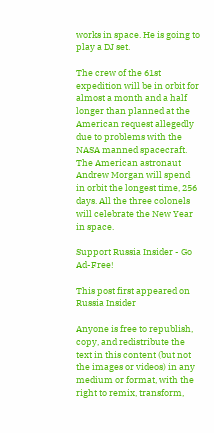works in space. He is going to play a DJ set.

The crew of the 61st expedition will be in orbit for almost a month and a half longer than planned at the American request allegedly due to problems with the NASA manned spacecraft. The American astronaut Andrew Morgan will spend in orbit the longest time, 256 days. All the three colonels will celebrate the New Year in space.

Support Russia Insider - Go Ad-Free!

This post first appeared on Russia Insider

Anyone is free to republish, copy, and redistribute the text in this content (but not the images or videos) in any medium or format, with the right to remix, transform,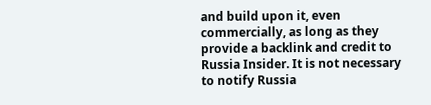and build upon it, even commercially, as long as they provide a backlink and credit to Russia Insider. It is not necessary to notify Russia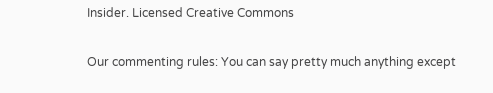Insider. Licensed Creative Commons

Our commenting rules: You can say pretty much anything except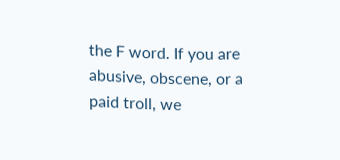the F word. If you are abusive, obscene, or a paid troll, we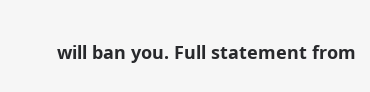will ban you. Full statement from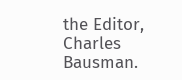the Editor, Charles Bausman.